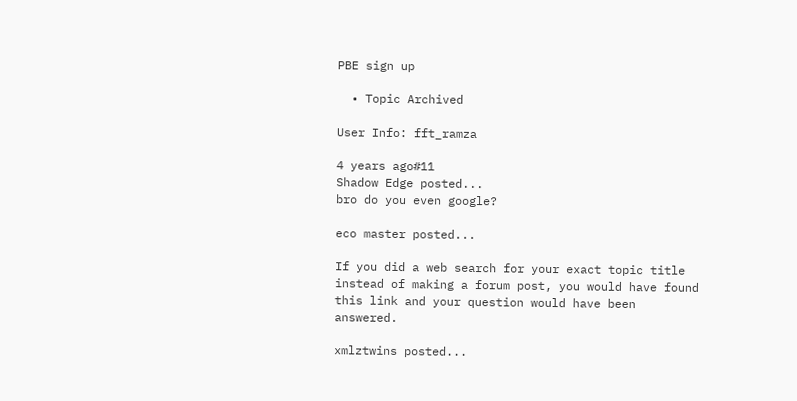PBE sign up

  • Topic Archived

User Info: fft_ramza

4 years ago#11
Shadow Edge posted...
bro do you even google?

eco master posted...

If you did a web search for your exact topic title instead of making a forum post, you would have found this link and your question would have been answered.

xmlztwins posted...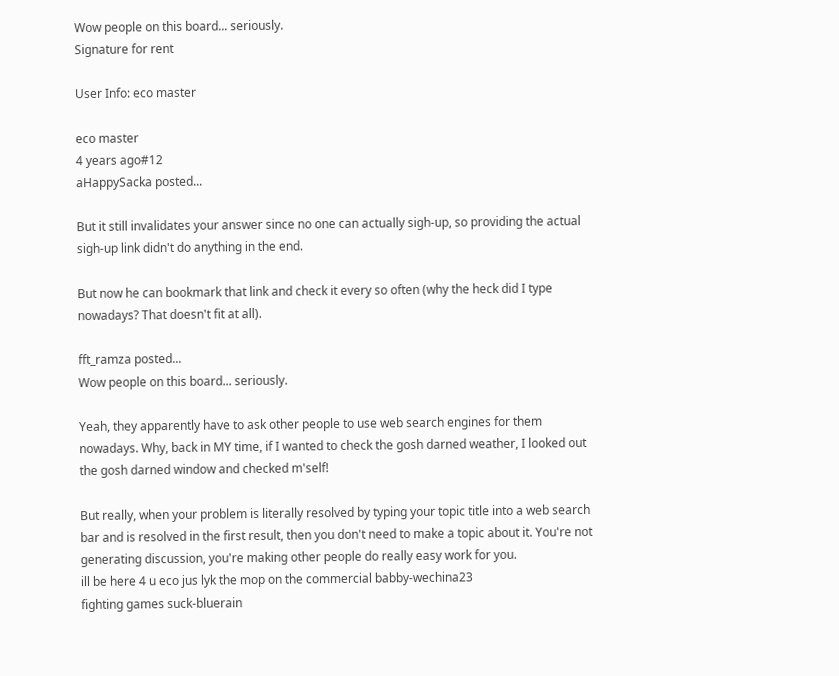Wow people on this board... seriously.
Signature for rent

User Info: eco master

eco master
4 years ago#12
aHappySacka posted...

But it still invalidates your answer since no one can actually sigh-up, so providing the actual sigh-up link didn't do anything in the end.

But now he can bookmark that link and check it every so often (why the heck did I type nowadays? That doesn't fit at all).

fft_ramza posted...
Wow people on this board... seriously.

Yeah, they apparently have to ask other people to use web search engines for them nowadays. Why, back in MY time, if I wanted to check the gosh darned weather, I looked out the gosh darned window and checked m'self!

But really, when your problem is literally resolved by typing your topic title into a web search bar and is resolved in the first result, then you don't need to make a topic about it. You're not generating discussion, you're making other people do really easy work for you.
ill be here 4 u eco jus lyk the mop on the commercial babby-wechina23
fighting games suck-bluerain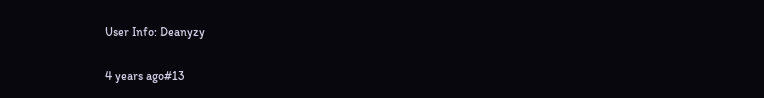User Info: Deanyzy

4 years ago#13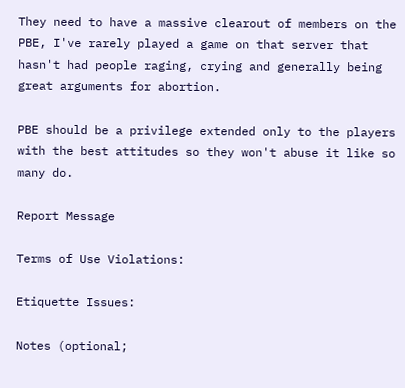They need to have a massive clearout of members on the PBE, I've rarely played a game on that server that hasn't had people raging, crying and generally being great arguments for abortion.

PBE should be a privilege extended only to the players with the best attitudes so they won't abuse it like so many do.

Report Message

Terms of Use Violations:

Etiquette Issues:

Notes (optional;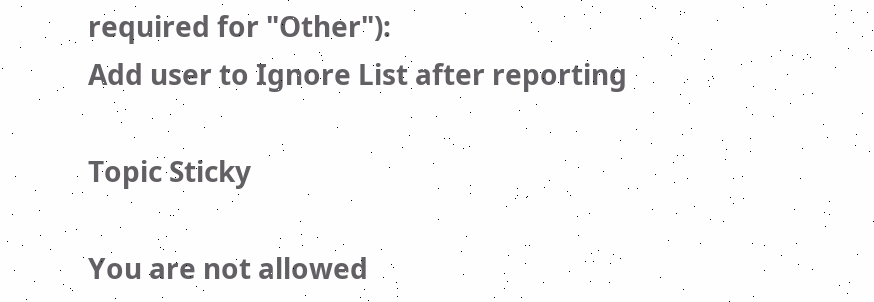required for "Other"):
Add user to Ignore List after reporting

Topic Sticky

You are not allowed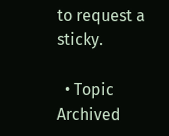to request a sticky.

  • Topic Archived